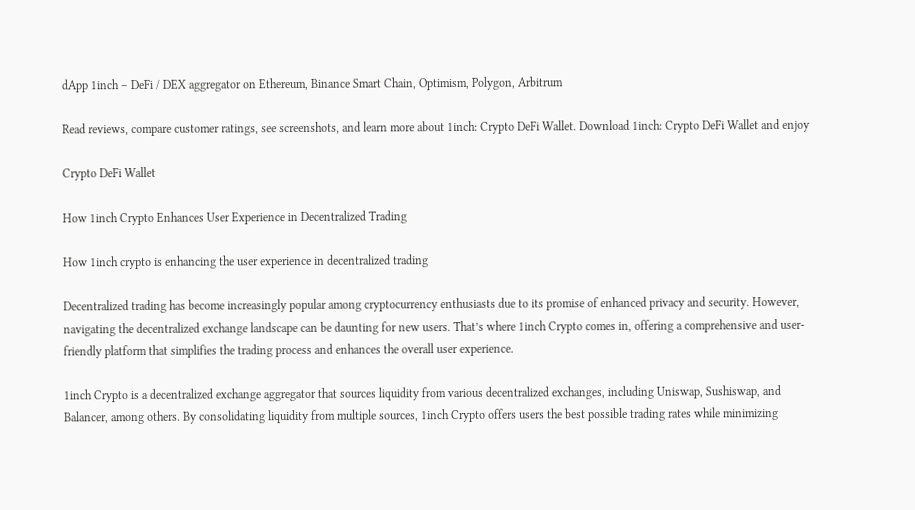dApp 1inch – DeFi / DEX aggregator on Ethereum, Binance Smart Chain, Optimism, Polygon, Arbitrum

Read reviews, compare customer ratings, see screenshots, and learn more about 1inch: Crypto DeFi Wallet. Download 1inch: Crypto DeFi Wallet and enjoy

Crypto DeFi Wallet

How 1inch Crypto Enhances User Experience in Decentralized Trading

How 1inch crypto is enhancing the user experience in decentralized trading

Decentralized trading has become increasingly popular among cryptocurrency enthusiasts due to its promise of enhanced privacy and security. However, navigating the decentralized exchange landscape can be daunting for new users. That’s where 1inch Crypto comes in, offering a comprehensive and user-friendly platform that simplifies the trading process and enhances the overall user experience.

1inch Crypto is a decentralized exchange aggregator that sources liquidity from various decentralized exchanges, including Uniswap, Sushiswap, and Balancer, among others. By consolidating liquidity from multiple sources, 1inch Crypto offers users the best possible trading rates while minimizing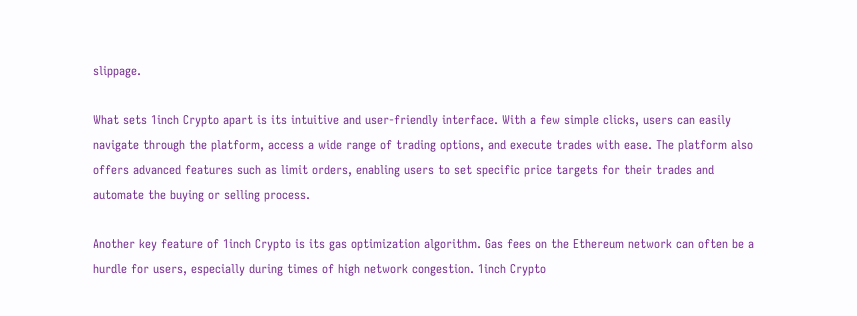slippage.

What sets 1inch Crypto apart is its intuitive and user-friendly interface. With a few simple clicks, users can easily navigate through the platform, access a wide range of trading options, and execute trades with ease. The platform also offers advanced features such as limit orders, enabling users to set specific price targets for their trades and automate the buying or selling process.

Another key feature of 1inch Crypto is its gas optimization algorithm. Gas fees on the Ethereum network can often be a hurdle for users, especially during times of high network congestion. 1inch Crypto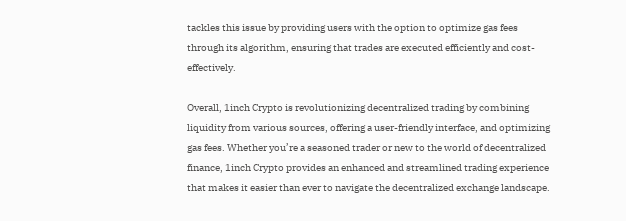tackles this issue by providing users with the option to optimize gas fees through its algorithm, ensuring that trades are executed efficiently and cost-effectively.

Overall, 1inch Crypto is revolutionizing decentralized trading by combining liquidity from various sources, offering a user-friendly interface, and optimizing gas fees. Whether you’re a seasoned trader or new to the world of decentralized finance, 1inch Crypto provides an enhanced and streamlined trading experience that makes it easier than ever to navigate the decentralized exchange landscape.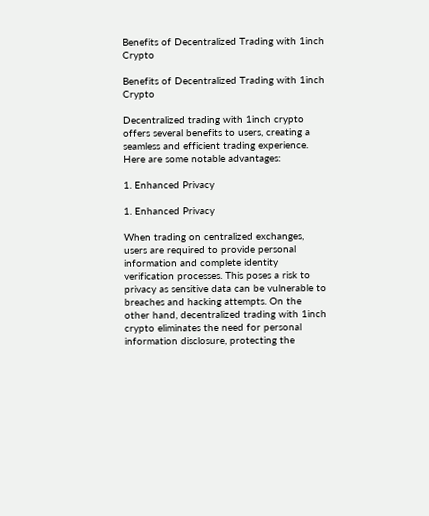Benefits of Decentralized Trading with 1inch Crypto

Benefits of Decentralized Trading with 1inch Crypto

Decentralized trading with 1inch crypto offers several benefits to users, creating a seamless and efficient trading experience. Here are some notable advantages:

1. Enhanced Privacy

1. Enhanced Privacy

When trading on centralized exchanges, users are required to provide personal information and complete identity verification processes. This poses a risk to privacy as sensitive data can be vulnerable to breaches and hacking attempts. On the other hand, decentralized trading with 1inch crypto eliminates the need for personal information disclosure, protecting the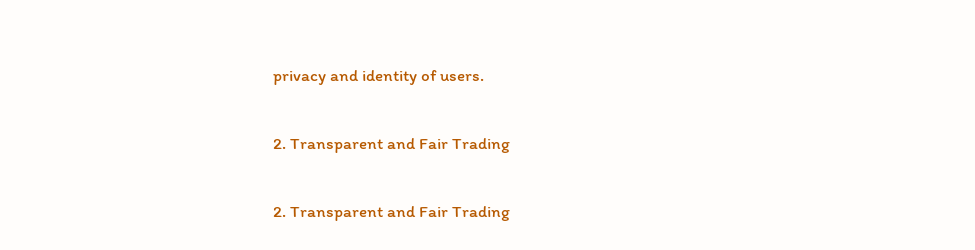privacy and identity of users.

2. Transparent and Fair Trading

2. Transparent and Fair Trading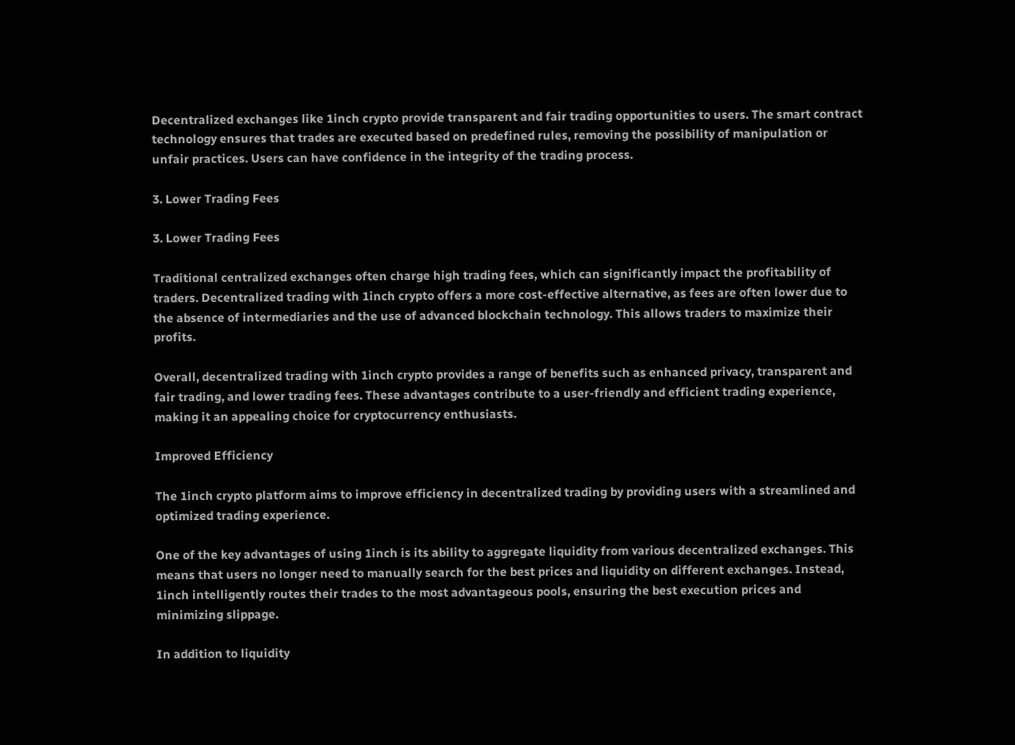Decentralized exchanges like 1inch crypto provide transparent and fair trading opportunities to users. The smart contract technology ensures that trades are executed based on predefined rules, removing the possibility of manipulation or unfair practices. Users can have confidence in the integrity of the trading process.

3. Lower Trading Fees

3. Lower Trading Fees

Traditional centralized exchanges often charge high trading fees, which can significantly impact the profitability of traders. Decentralized trading with 1inch crypto offers a more cost-effective alternative, as fees are often lower due to the absence of intermediaries and the use of advanced blockchain technology. This allows traders to maximize their profits.

Overall, decentralized trading with 1inch crypto provides a range of benefits such as enhanced privacy, transparent and fair trading, and lower trading fees. These advantages contribute to a user-friendly and efficient trading experience, making it an appealing choice for cryptocurrency enthusiasts.

Improved Efficiency

The 1inch crypto platform aims to improve efficiency in decentralized trading by providing users with a streamlined and optimized trading experience.

One of the key advantages of using 1inch is its ability to aggregate liquidity from various decentralized exchanges. This means that users no longer need to manually search for the best prices and liquidity on different exchanges. Instead, 1inch intelligently routes their trades to the most advantageous pools, ensuring the best execution prices and minimizing slippage.

In addition to liquidity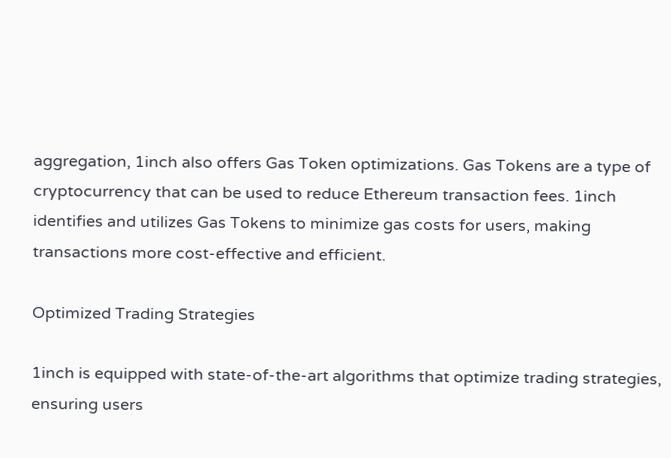aggregation, 1inch also offers Gas Token optimizations. Gas Tokens are a type of cryptocurrency that can be used to reduce Ethereum transaction fees. 1inch identifies and utilizes Gas Tokens to minimize gas costs for users, making transactions more cost-effective and efficient.

Optimized Trading Strategies

1inch is equipped with state-of-the-art algorithms that optimize trading strategies, ensuring users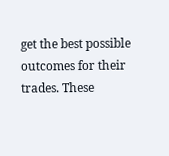get the best possible outcomes for their trades. These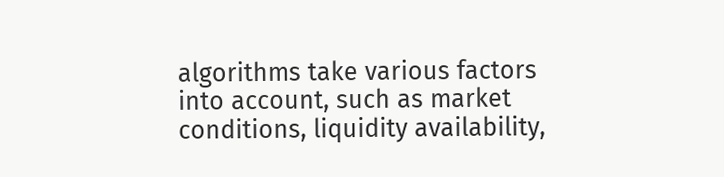algorithms take various factors into account, such as market conditions, liquidity availability,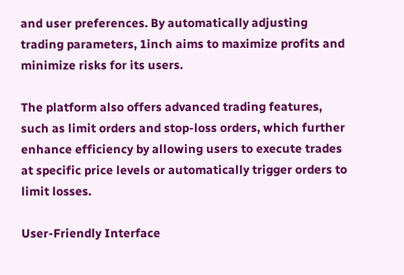and user preferences. By automatically adjusting trading parameters, 1inch aims to maximize profits and minimize risks for its users.

The platform also offers advanced trading features, such as limit orders and stop-loss orders, which further enhance efficiency by allowing users to execute trades at specific price levels or automatically trigger orders to limit losses.

User-Friendly Interface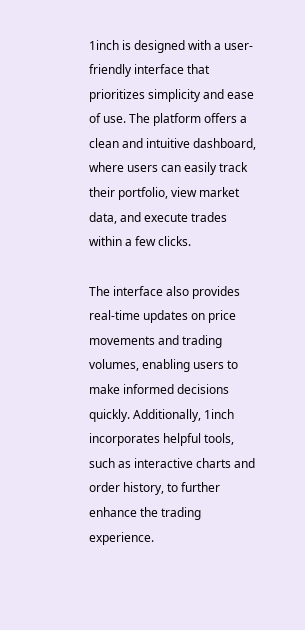1inch is designed with a user-friendly interface that prioritizes simplicity and ease of use. The platform offers a clean and intuitive dashboard, where users can easily track their portfolio, view market data, and execute trades within a few clicks.

The interface also provides real-time updates on price movements and trading volumes, enabling users to make informed decisions quickly. Additionally, 1inch incorporates helpful tools, such as interactive charts and order history, to further enhance the trading experience.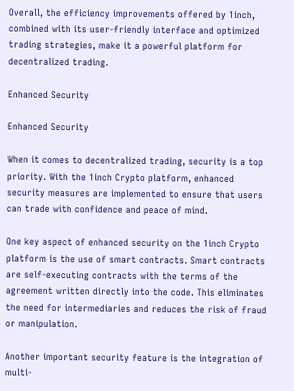Overall, the efficiency improvements offered by 1inch, combined with its user-friendly interface and optimized trading strategies, make it a powerful platform for decentralized trading.

Enhanced Security

Enhanced Security

When it comes to decentralized trading, security is a top priority. With the 1inch Crypto platform, enhanced security measures are implemented to ensure that users can trade with confidence and peace of mind.

One key aspect of enhanced security on the 1inch Crypto platform is the use of smart contracts. Smart contracts are self-executing contracts with the terms of the agreement written directly into the code. This eliminates the need for intermediaries and reduces the risk of fraud or manipulation.

Another important security feature is the integration of multi-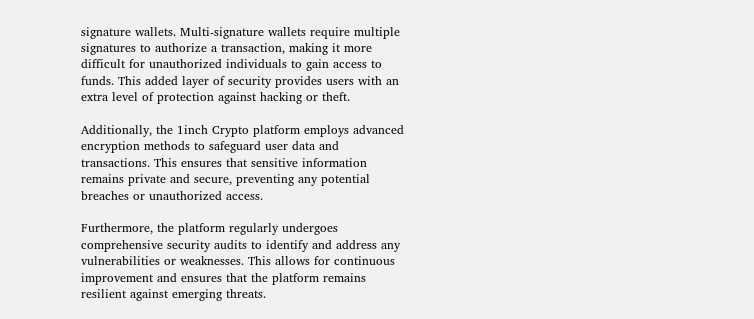signature wallets. Multi-signature wallets require multiple signatures to authorize a transaction, making it more difficult for unauthorized individuals to gain access to funds. This added layer of security provides users with an extra level of protection against hacking or theft.

Additionally, the 1inch Crypto platform employs advanced encryption methods to safeguard user data and transactions. This ensures that sensitive information remains private and secure, preventing any potential breaches or unauthorized access.

Furthermore, the platform regularly undergoes comprehensive security audits to identify and address any vulnerabilities or weaknesses. This allows for continuous improvement and ensures that the platform remains resilient against emerging threats.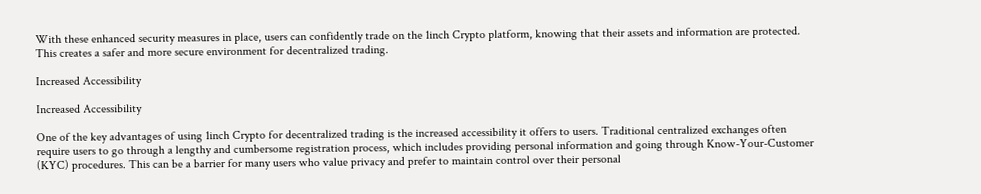With these enhanced security measures in place, users can confidently trade on the 1inch Crypto platform, knowing that their assets and information are protected. This creates a safer and more secure environment for decentralized trading.

Increased Accessibility

Increased Accessibility

One of the key advantages of using 1inch Crypto for decentralized trading is the increased accessibility it offers to users. Traditional centralized exchanges often require users to go through a lengthy and cumbersome registration process, which includes providing personal information and going through Know-Your-Customer (KYC) procedures. This can be a barrier for many users who value privacy and prefer to maintain control over their personal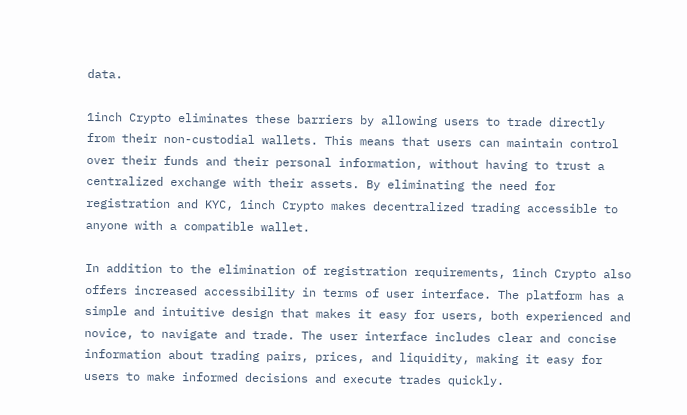data.

1inch Crypto eliminates these barriers by allowing users to trade directly from their non-custodial wallets. This means that users can maintain control over their funds and their personal information, without having to trust a centralized exchange with their assets. By eliminating the need for registration and KYC, 1inch Crypto makes decentralized trading accessible to anyone with a compatible wallet.

In addition to the elimination of registration requirements, 1inch Crypto also offers increased accessibility in terms of user interface. The platform has a simple and intuitive design that makes it easy for users, both experienced and novice, to navigate and trade. The user interface includes clear and concise information about trading pairs, prices, and liquidity, making it easy for users to make informed decisions and execute trades quickly.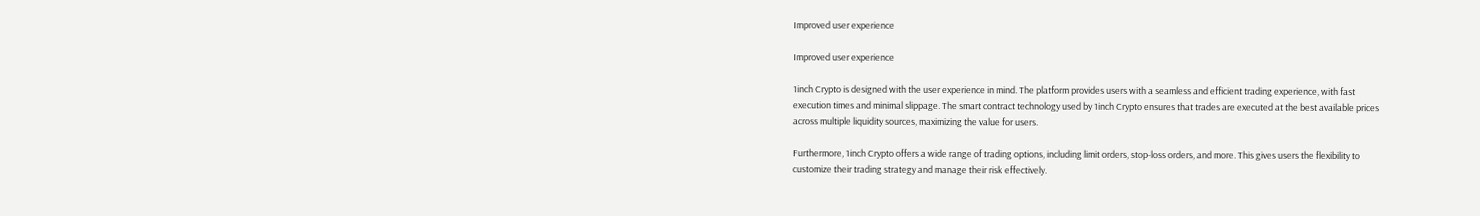Improved user experience

Improved user experience

1inch Crypto is designed with the user experience in mind. The platform provides users with a seamless and efficient trading experience, with fast execution times and minimal slippage. The smart contract technology used by 1inch Crypto ensures that trades are executed at the best available prices across multiple liquidity sources, maximizing the value for users.

Furthermore, 1inch Crypto offers a wide range of trading options, including limit orders, stop-loss orders, and more. This gives users the flexibility to customize their trading strategy and manage their risk effectively.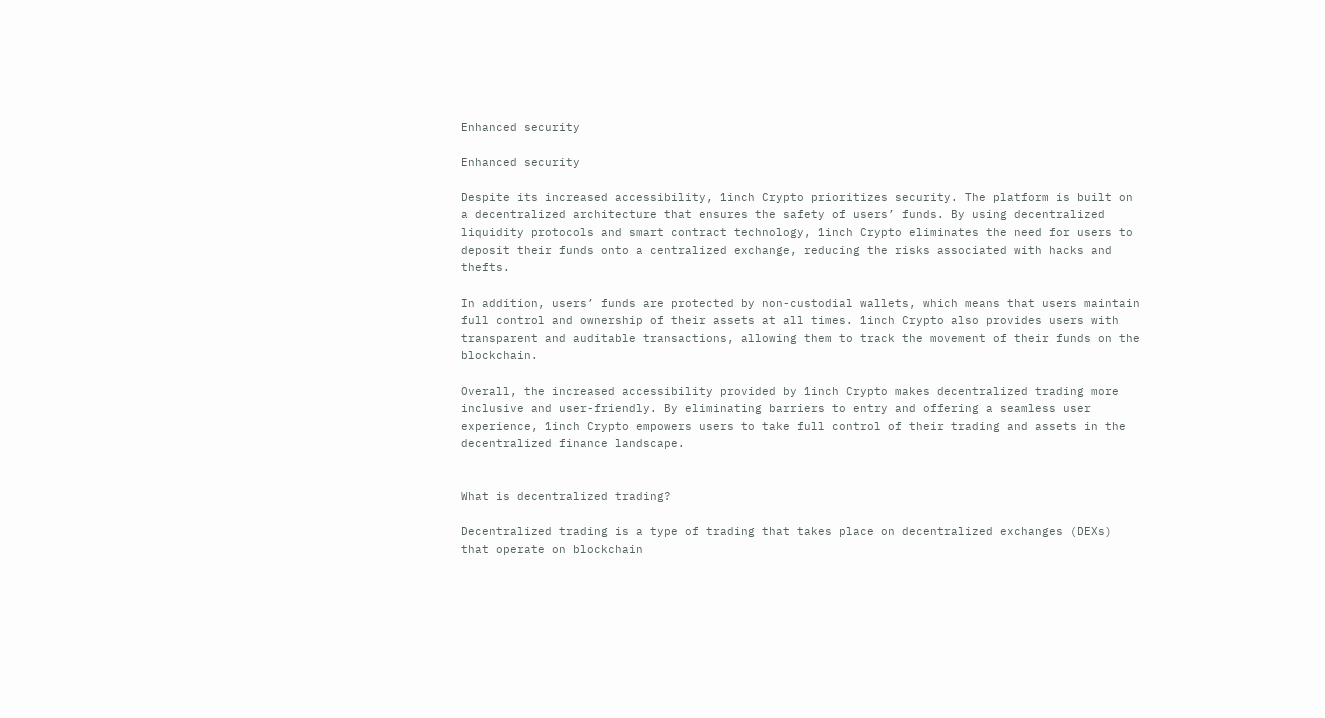Enhanced security

Enhanced security

Despite its increased accessibility, 1inch Crypto prioritizes security. The platform is built on a decentralized architecture that ensures the safety of users’ funds. By using decentralized liquidity protocols and smart contract technology, 1inch Crypto eliminates the need for users to deposit their funds onto a centralized exchange, reducing the risks associated with hacks and thefts.

In addition, users’ funds are protected by non-custodial wallets, which means that users maintain full control and ownership of their assets at all times. 1inch Crypto also provides users with transparent and auditable transactions, allowing them to track the movement of their funds on the blockchain.

Overall, the increased accessibility provided by 1inch Crypto makes decentralized trading more inclusive and user-friendly. By eliminating barriers to entry and offering a seamless user experience, 1inch Crypto empowers users to take full control of their trading and assets in the decentralized finance landscape.


What is decentralized trading?

Decentralized trading is a type of trading that takes place on decentralized exchanges (DEXs) that operate on blockchain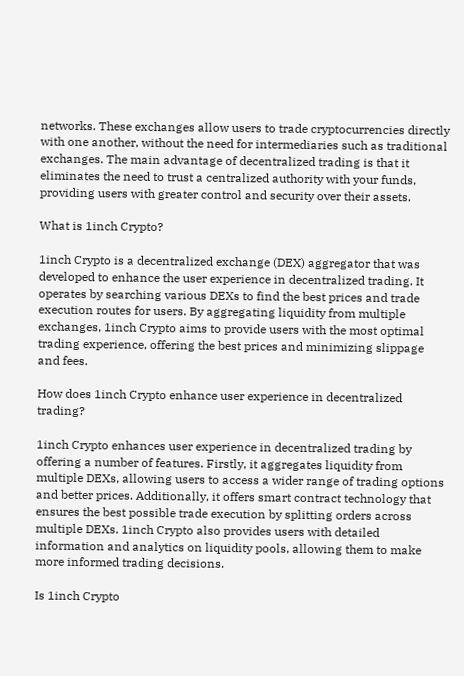networks. These exchanges allow users to trade cryptocurrencies directly with one another, without the need for intermediaries such as traditional exchanges. The main advantage of decentralized trading is that it eliminates the need to trust a centralized authority with your funds, providing users with greater control and security over their assets.

What is 1inch Crypto?

1inch Crypto is a decentralized exchange (DEX) aggregator that was developed to enhance the user experience in decentralized trading. It operates by searching various DEXs to find the best prices and trade execution routes for users. By aggregating liquidity from multiple exchanges, 1inch Crypto aims to provide users with the most optimal trading experience, offering the best prices and minimizing slippage and fees.

How does 1inch Crypto enhance user experience in decentralized trading?

1inch Crypto enhances user experience in decentralized trading by offering a number of features. Firstly, it aggregates liquidity from multiple DEXs, allowing users to access a wider range of trading options and better prices. Additionally, it offers smart contract technology that ensures the best possible trade execution by splitting orders across multiple DEXs. 1inch Crypto also provides users with detailed information and analytics on liquidity pools, allowing them to make more informed trading decisions.

Is 1inch Crypto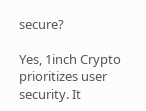secure?

Yes, 1inch Crypto prioritizes user security. It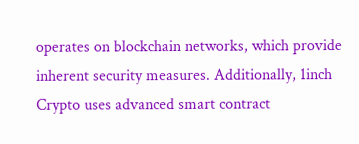operates on blockchain networks, which provide inherent security measures. Additionally, 1inch Crypto uses advanced smart contract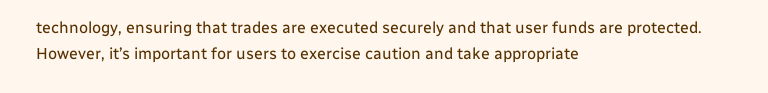technology, ensuring that trades are executed securely and that user funds are protected. However, it’s important for users to exercise caution and take appropriate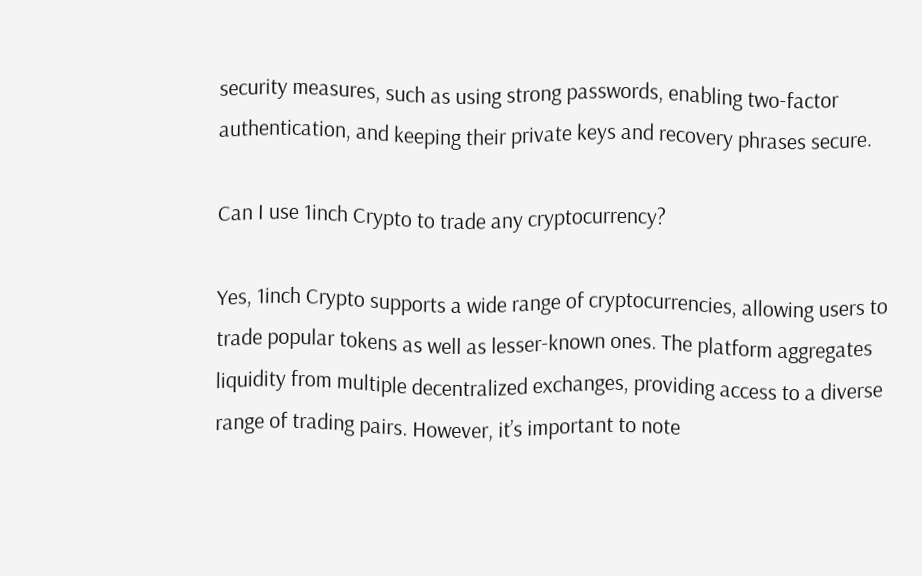security measures, such as using strong passwords, enabling two-factor authentication, and keeping their private keys and recovery phrases secure.

Can I use 1inch Crypto to trade any cryptocurrency?

Yes, 1inch Crypto supports a wide range of cryptocurrencies, allowing users to trade popular tokens as well as lesser-known ones. The platform aggregates liquidity from multiple decentralized exchanges, providing access to a diverse range of trading pairs. However, it’s important to note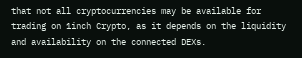that not all cryptocurrencies may be available for trading on 1inch Crypto, as it depends on the liquidity and availability on the connected DEXs.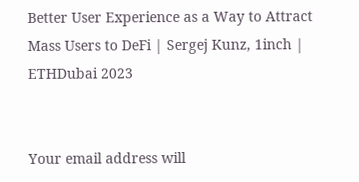Better User Experience as a Way to Attract Mass Users to DeFi | Sergej Kunz, 1inch | ETHDubai 2023


Your email address will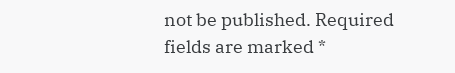not be published. Required fields are marked *